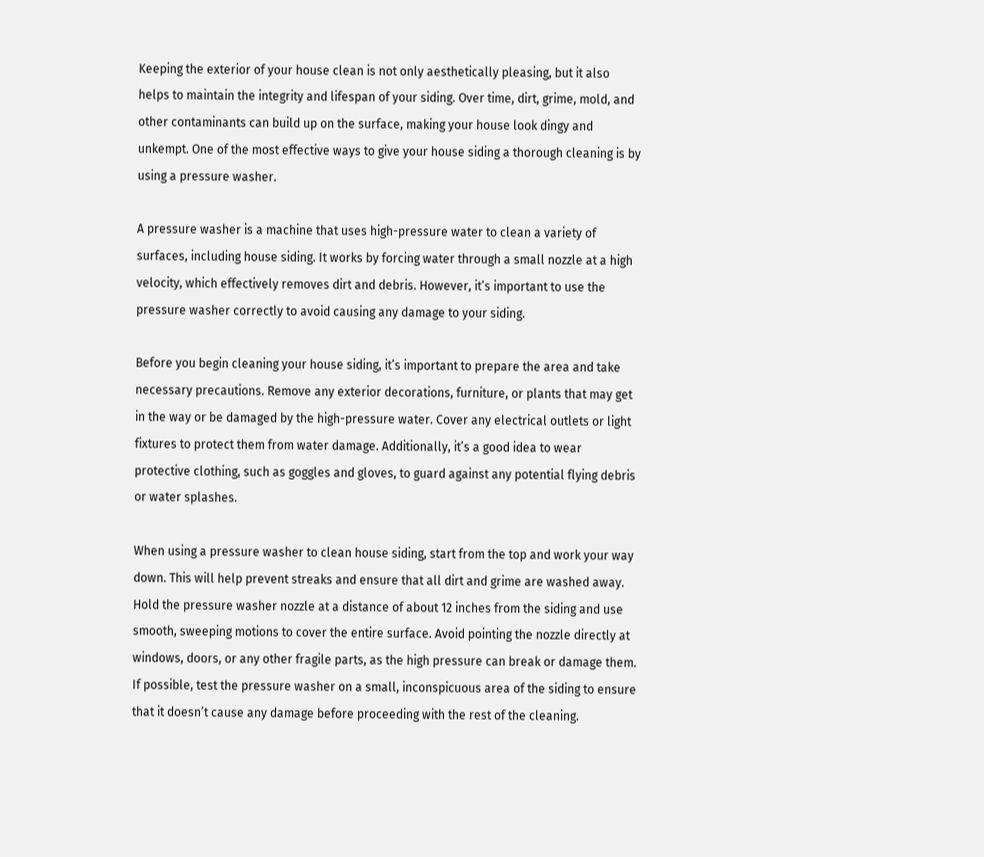Keeping the exterior of your house clean is not only aesthetically pleasing, but it also helps to maintain the integrity and lifespan of your siding. Over time, dirt, grime, mold, and other contaminants can build up on the surface, making your house look dingy and unkempt. One of the most effective ways to give your house siding a thorough cleaning is by using a pressure washer.

A pressure washer is a machine that uses high-pressure water to clean a variety of surfaces, including house siding. It works by forcing water through a small nozzle at a high velocity, which effectively removes dirt and debris. However, it’s important to use the pressure washer correctly to avoid causing any damage to your siding.

Before you begin cleaning your house siding, it’s important to prepare the area and take necessary precautions. Remove any exterior decorations, furniture, or plants that may get in the way or be damaged by the high-pressure water. Cover any electrical outlets or light fixtures to protect them from water damage. Additionally, it’s a good idea to wear protective clothing, such as goggles and gloves, to guard against any potential flying debris or water splashes.

When using a pressure washer to clean house siding, start from the top and work your way down. This will help prevent streaks and ensure that all dirt and grime are washed away. Hold the pressure washer nozzle at a distance of about 12 inches from the siding and use smooth, sweeping motions to cover the entire surface. Avoid pointing the nozzle directly at windows, doors, or any other fragile parts, as the high pressure can break or damage them. If possible, test the pressure washer on a small, inconspicuous area of the siding to ensure that it doesn’t cause any damage before proceeding with the rest of the cleaning.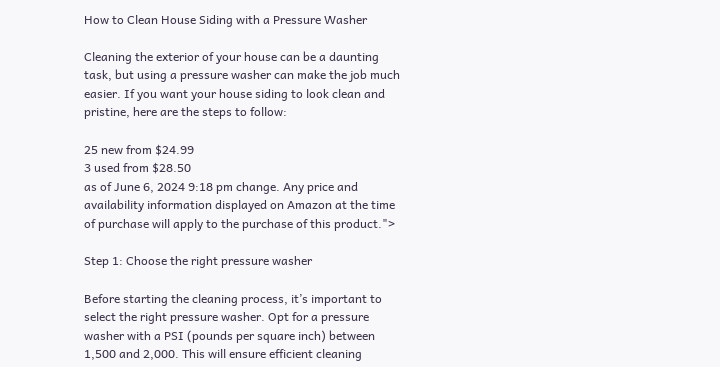How to Clean House Siding with a Pressure Washer

Cleaning the exterior of your house can be a daunting task, but using a pressure washer can make the job much easier. If you want your house siding to look clean and pristine, here are the steps to follow:

25 new from $24.99
3 used from $28.50
as of June 6, 2024 9:18 pm change. Any price and availability information displayed on Amazon at the time of purchase will apply to the purchase of this product.">

Step 1: Choose the right pressure washer

Before starting the cleaning process, it’s important to select the right pressure washer. Opt for a pressure washer with a PSI (pounds per square inch) between 1,500 and 2,000. This will ensure efficient cleaning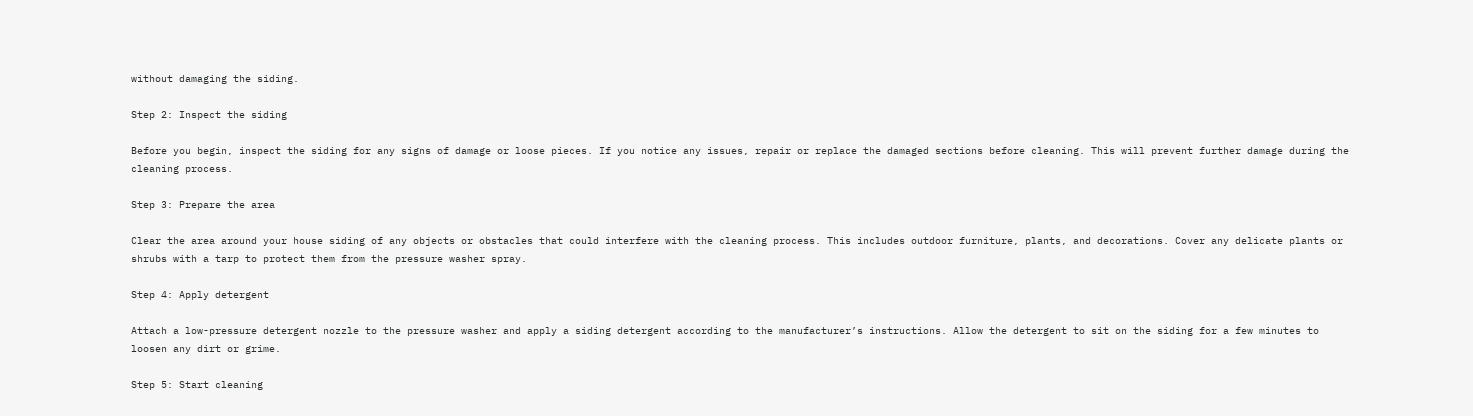without damaging the siding.

Step 2: Inspect the siding

Before you begin, inspect the siding for any signs of damage or loose pieces. If you notice any issues, repair or replace the damaged sections before cleaning. This will prevent further damage during the cleaning process.

Step 3: Prepare the area

Clear the area around your house siding of any objects or obstacles that could interfere with the cleaning process. This includes outdoor furniture, plants, and decorations. Cover any delicate plants or shrubs with a tarp to protect them from the pressure washer spray.

Step 4: Apply detergent

Attach a low-pressure detergent nozzle to the pressure washer and apply a siding detergent according to the manufacturer’s instructions. Allow the detergent to sit on the siding for a few minutes to loosen any dirt or grime.

Step 5: Start cleaning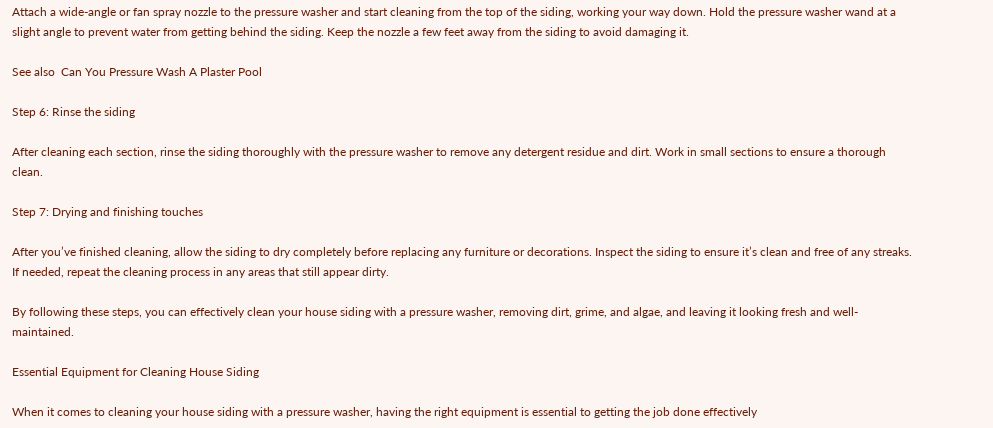Attach a wide-angle or fan spray nozzle to the pressure washer and start cleaning from the top of the siding, working your way down. Hold the pressure washer wand at a slight angle to prevent water from getting behind the siding. Keep the nozzle a few feet away from the siding to avoid damaging it.

See also  Can You Pressure Wash A Plaster Pool

Step 6: Rinse the siding

After cleaning each section, rinse the siding thoroughly with the pressure washer to remove any detergent residue and dirt. Work in small sections to ensure a thorough clean.

Step 7: Drying and finishing touches

After you’ve finished cleaning, allow the siding to dry completely before replacing any furniture or decorations. Inspect the siding to ensure it’s clean and free of any streaks. If needed, repeat the cleaning process in any areas that still appear dirty.

By following these steps, you can effectively clean your house siding with a pressure washer, removing dirt, grime, and algae, and leaving it looking fresh and well-maintained.

Essential Equipment for Cleaning House Siding

When it comes to cleaning your house siding with a pressure washer, having the right equipment is essential to getting the job done effectively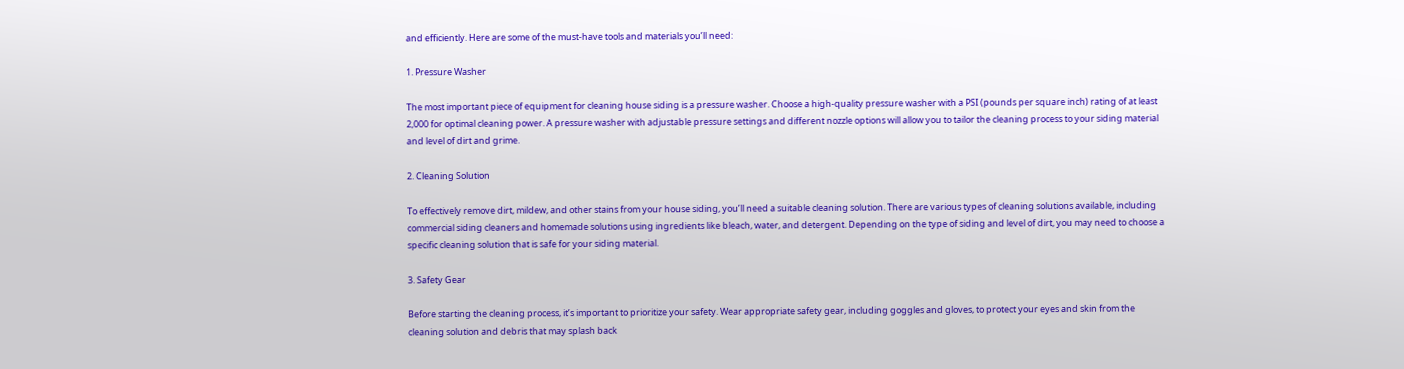and efficiently. Here are some of the must-have tools and materials you’ll need:

1. Pressure Washer

The most important piece of equipment for cleaning house siding is a pressure washer. Choose a high-quality pressure washer with a PSI (pounds per square inch) rating of at least 2,000 for optimal cleaning power. A pressure washer with adjustable pressure settings and different nozzle options will allow you to tailor the cleaning process to your siding material and level of dirt and grime.

2. Cleaning Solution

To effectively remove dirt, mildew, and other stains from your house siding, you’ll need a suitable cleaning solution. There are various types of cleaning solutions available, including commercial siding cleaners and homemade solutions using ingredients like bleach, water, and detergent. Depending on the type of siding and level of dirt, you may need to choose a specific cleaning solution that is safe for your siding material.

3. Safety Gear

Before starting the cleaning process, it’s important to prioritize your safety. Wear appropriate safety gear, including goggles and gloves, to protect your eyes and skin from the cleaning solution and debris that may splash back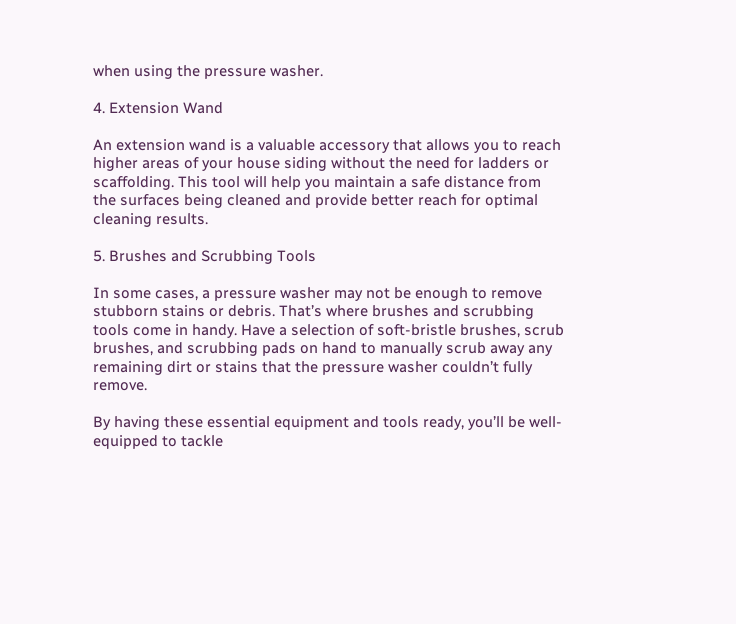when using the pressure washer.

4. Extension Wand

An extension wand is a valuable accessory that allows you to reach higher areas of your house siding without the need for ladders or scaffolding. This tool will help you maintain a safe distance from the surfaces being cleaned and provide better reach for optimal cleaning results.

5. Brushes and Scrubbing Tools

In some cases, a pressure washer may not be enough to remove stubborn stains or debris. That’s where brushes and scrubbing tools come in handy. Have a selection of soft-bristle brushes, scrub brushes, and scrubbing pads on hand to manually scrub away any remaining dirt or stains that the pressure washer couldn’t fully remove.

By having these essential equipment and tools ready, you’ll be well-equipped to tackle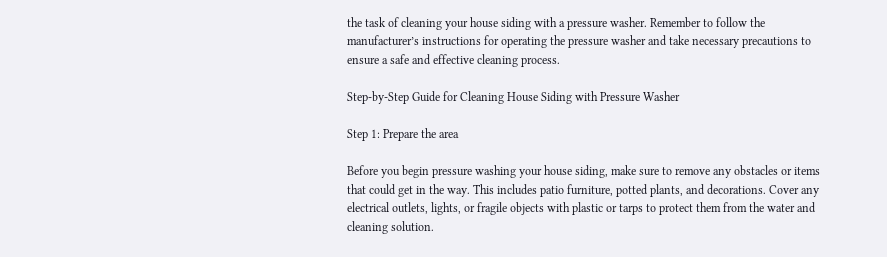the task of cleaning your house siding with a pressure washer. Remember to follow the manufacturer’s instructions for operating the pressure washer and take necessary precautions to ensure a safe and effective cleaning process.

Step-by-Step Guide for Cleaning House Siding with Pressure Washer

Step 1: Prepare the area

Before you begin pressure washing your house siding, make sure to remove any obstacles or items that could get in the way. This includes patio furniture, potted plants, and decorations. Cover any electrical outlets, lights, or fragile objects with plastic or tarps to protect them from the water and cleaning solution.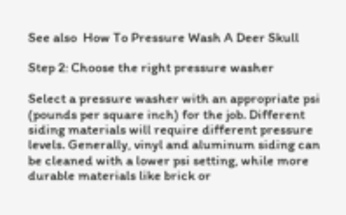See also  How To Pressure Wash A Deer Skull

Step 2: Choose the right pressure washer

Select a pressure washer with an appropriate psi (pounds per square inch) for the job. Different siding materials will require different pressure levels. Generally, vinyl and aluminum siding can be cleaned with a lower psi setting, while more durable materials like brick or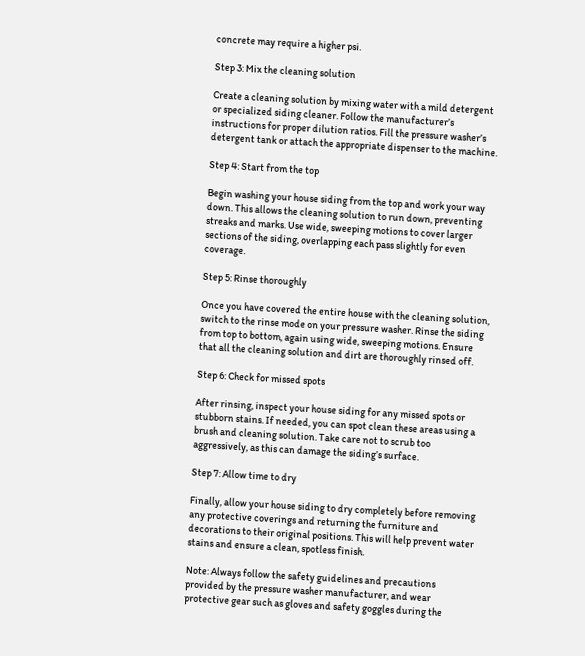concrete may require a higher psi.

Step 3: Mix the cleaning solution

Create a cleaning solution by mixing water with a mild detergent or specialized siding cleaner. Follow the manufacturer’s instructions for proper dilution ratios. Fill the pressure washer’s detergent tank or attach the appropriate dispenser to the machine.

Step 4: Start from the top

Begin washing your house siding from the top and work your way down. This allows the cleaning solution to run down, preventing streaks and marks. Use wide, sweeping motions to cover larger sections of the siding, overlapping each pass slightly for even coverage.

Step 5: Rinse thoroughly

Once you have covered the entire house with the cleaning solution, switch to the rinse mode on your pressure washer. Rinse the siding from top to bottom, again using wide, sweeping motions. Ensure that all the cleaning solution and dirt are thoroughly rinsed off.

Step 6: Check for missed spots

After rinsing, inspect your house siding for any missed spots or stubborn stains. If needed, you can spot clean these areas using a brush and cleaning solution. Take care not to scrub too aggressively, as this can damage the siding’s surface.

Step 7: Allow time to dry

Finally, allow your house siding to dry completely before removing any protective coverings and returning the furniture and decorations to their original positions. This will help prevent water stains and ensure a clean, spotless finish.

Note: Always follow the safety guidelines and precautions provided by the pressure washer manufacturer, and wear protective gear such as gloves and safety goggles during the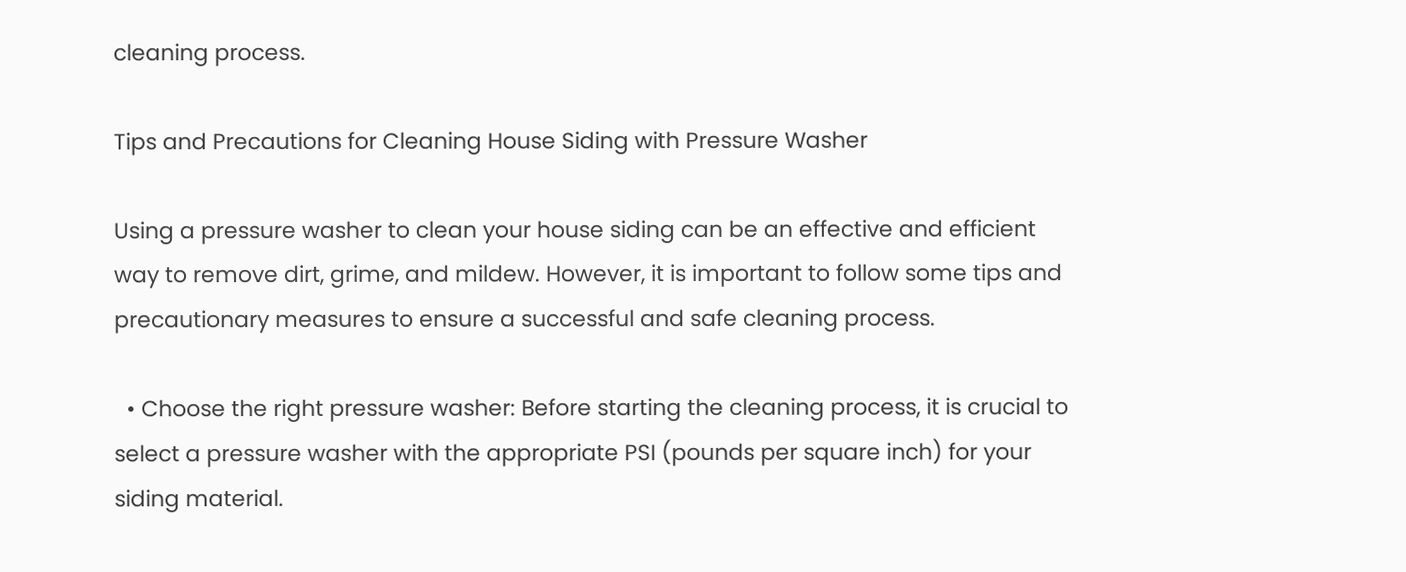cleaning process.

Tips and Precautions for Cleaning House Siding with Pressure Washer

Using a pressure washer to clean your house siding can be an effective and efficient way to remove dirt, grime, and mildew. However, it is important to follow some tips and precautionary measures to ensure a successful and safe cleaning process.

  • Choose the right pressure washer: Before starting the cleaning process, it is crucial to select a pressure washer with the appropriate PSI (pounds per square inch) for your siding material.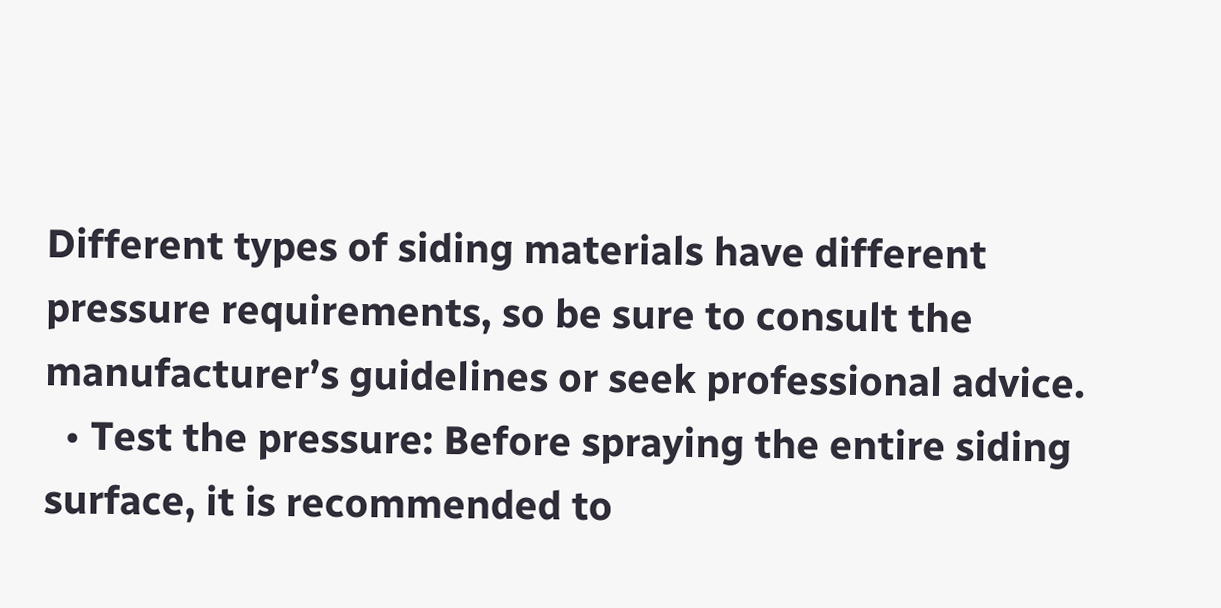Different types of siding materials have different pressure requirements, so be sure to consult the manufacturer’s guidelines or seek professional advice.
  • Test the pressure: Before spraying the entire siding surface, it is recommended to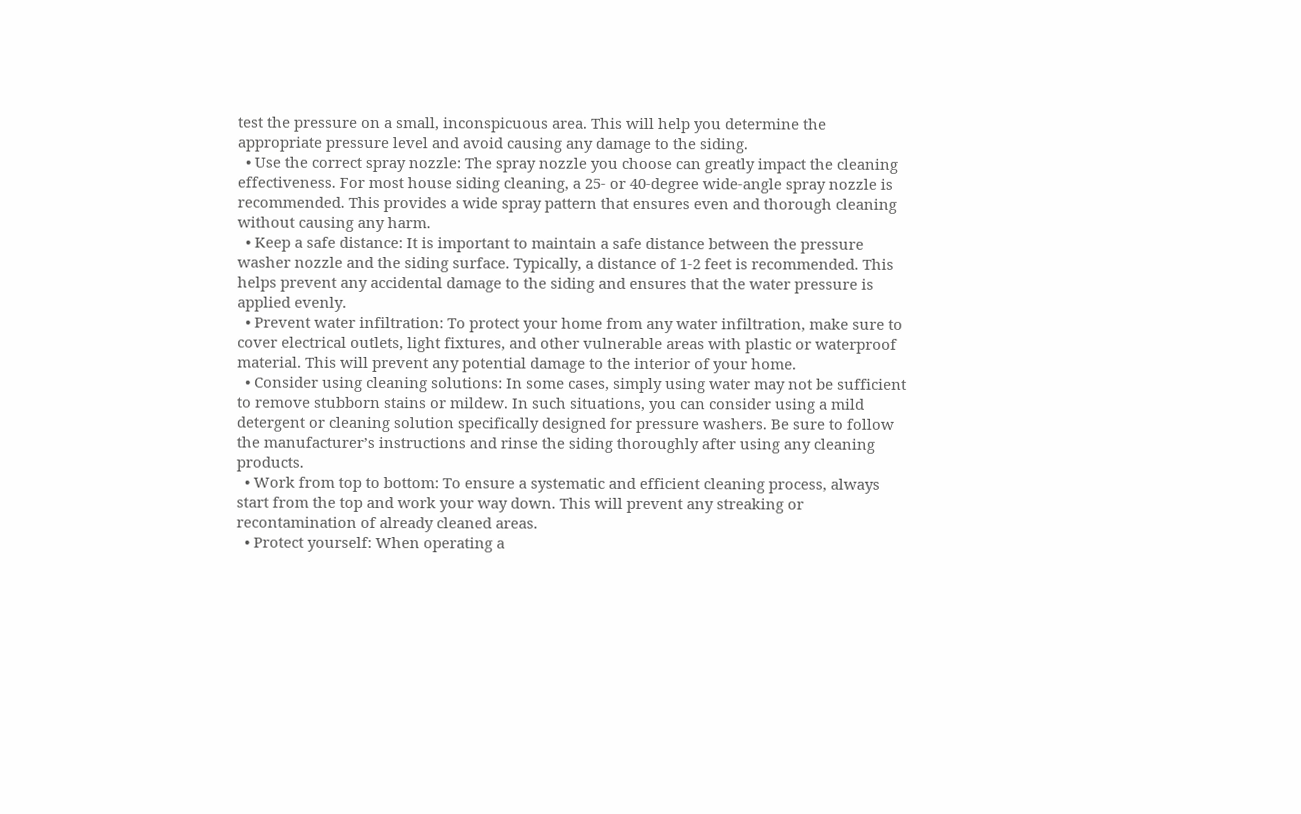test the pressure on a small, inconspicuous area. This will help you determine the appropriate pressure level and avoid causing any damage to the siding.
  • Use the correct spray nozzle: The spray nozzle you choose can greatly impact the cleaning effectiveness. For most house siding cleaning, a 25- or 40-degree wide-angle spray nozzle is recommended. This provides a wide spray pattern that ensures even and thorough cleaning without causing any harm.
  • Keep a safe distance: It is important to maintain a safe distance between the pressure washer nozzle and the siding surface. Typically, a distance of 1-2 feet is recommended. This helps prevent any accidental damage to the siding and ensures that the water pressure is applied evenly.
  • Prevent water infiltration: To protect your home from any water infiltration, make sure to cover electrical outlets, light fixtures, and other vulnerable areas with plastic or waterproof material. This will prevent any potential damage to the interior of your home.
  • Consider using cleaning solutions: In some cases, simply using water may not be sufficient to remove stubborn stains or mildew. In such situations, you can consider using a mild detergent or cleaning solution specifically designed for pressure washers. Be sure to follow the manufacturer’s instructions and rinse the siding thoroughly after using any cleaning products.
  • Work from top to bottom: To ensure a systematic and efficient cleaning process, always start from the top and work your way down. This will prevent any streaking or recontamination of already cleaned areas.
  • Protect yourself: When operating a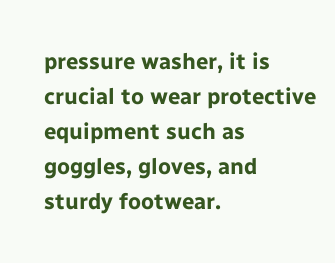pressure washer, it is crucial to wear protective equipment such as goggles, gloves, and sturdy footwear.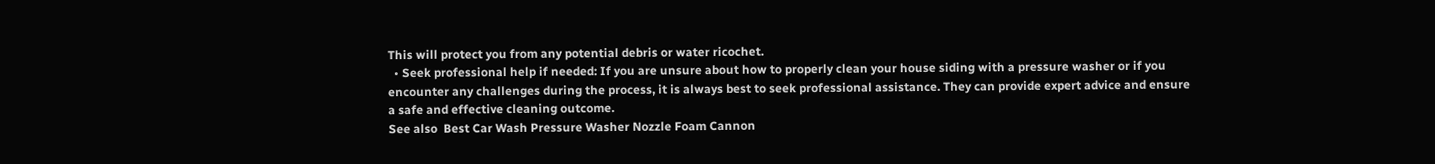This will protect you from any potential debris or water ricochet.
  • Seek professional help if needed: If you are unsure about how to properly clean your house siding with a pressure washer or if you encounter any challenges during the process, it is always best to seek professional assistance. They can provide expert advice and ensure a safe and effective cleaning outcome.
See also  Best Car Wash Pressure Washer Nozzle Foam Cannon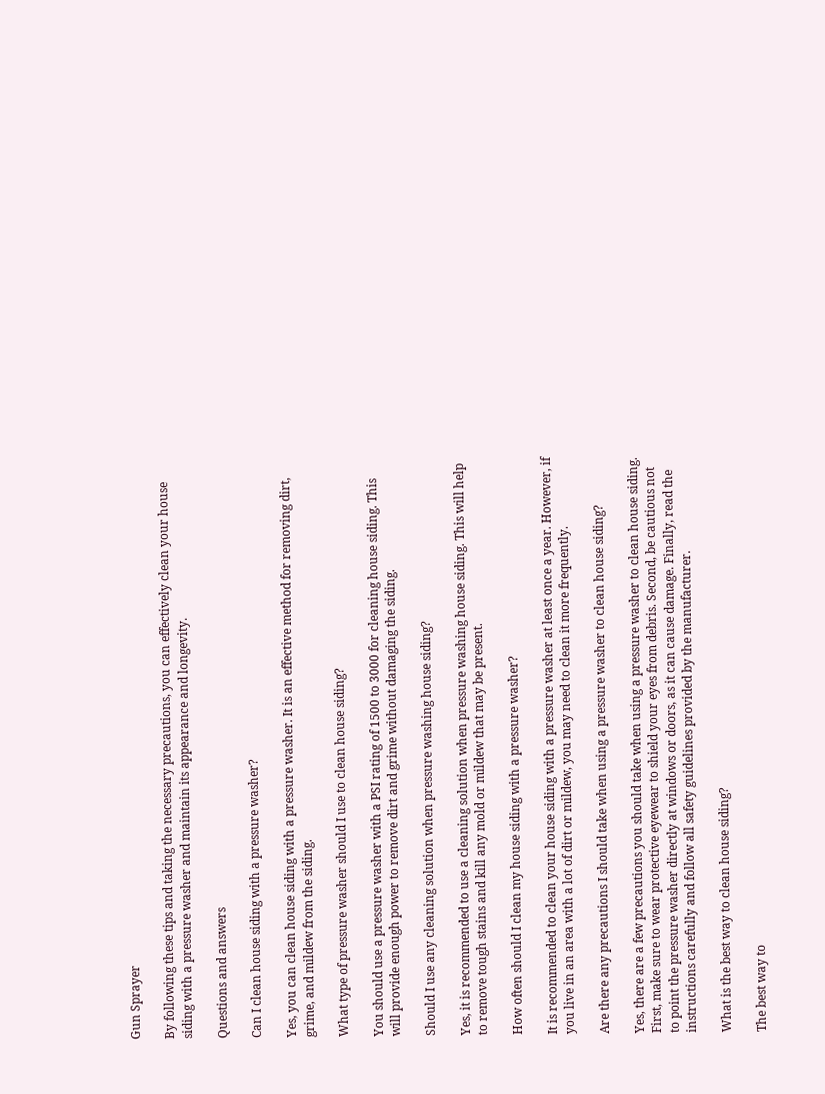Gun Sprayer

By following these tips and taking the necessary precautions, you can effectively clean your house siding with a pressure washer and maintain its appearance and longevity.

Questions and answers

Can I clean house siding with a pressure washer?

Yes, you can clean house siding with a pressure washer. It is an effective method for removing dirt, grime, and mildew from the siding.

What type of pressure washer should I use to clean house siding?

You should use a pressure washer with a PSI rating of 1500 to 3000 for cleaning house siding. This will provide enough power to remove dirt and grime without damaging the siding.

Should I use any cleaning solution when pressure washing house siding?

Yes, it is recommended to use a cleaning solution when pressure washing house siding. This will help to remove tough stains and kill any mold or mildew that may be present.

How often should I clean my house siding with a pressure washer?

It is recommended to clean your house siding with a pressure washer at least once a year. However, if you live in an area with a lot of dirt or mildew, you may need to clean it more frequently.

Are there any precautions I should take when using a pressure washer to clean house siding?

Yes, there are a few precautions you should take when using a pressure washer to clean house siding. First, make sure to wear protective eyewear to shield your eyes from debris. Second, be cautious not to point the pressure washer directly at windows or doors, as it can cause damage. Finally, read the instructions carefully and follow all safety guidelines provided by the manufacturer.

What is the best way to clean house siding?

The best way to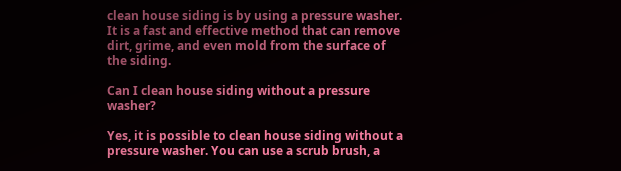clean house siding is by using a pressure washer. It is a fast and effective method that can remove dirt, grime, and even mold from the surface of the siding.

Can I clean house siding without a pressure washer?

Yes, it is possible to clean house siding without a pressure washer. You can use a scrub brush, a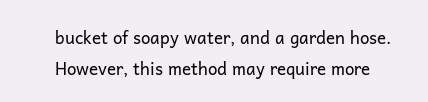bucket of soapy water, and a garden hose. However, this method may require more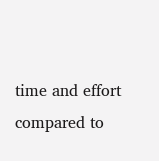time and effort compared to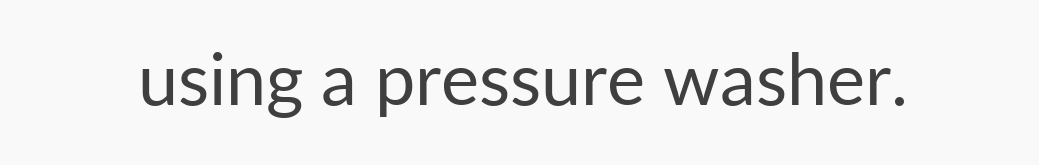using a pressure washer.